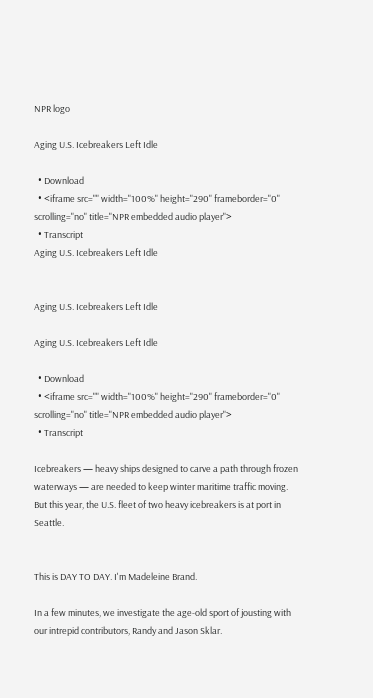NPR logo

Aging U.S. Icebreakers Left Idle

  • Download
  • <iframe src="" width="100%" height="290" frameborder="0" scrolling="no" title="NPR embedded audio player">
  • Transcript
Aging U.S. Icebreakers Left Idle


Aging U.S. Icebreakers Left Idle

Aging U.S. Icebreakers Left Idle

  • Download
  • <iframe src="" width="100%" height="290" frameborder="0" scrolling="no" title="NPR embedded audio player">
  • Transcript

Icebreakers — heavy ships designed to carve a path through frozen waterways — are needed to keep winter maritime traffic moving. But this year, the U.S. fleet of two heavy icebreakers is at port in Seattle.


This is DAY TO DAY. I'm Madeleine Brand.

In a few minutes, we investigate the age-old sport of jousting with our intrepid contributors, Randy and Jason Sklar.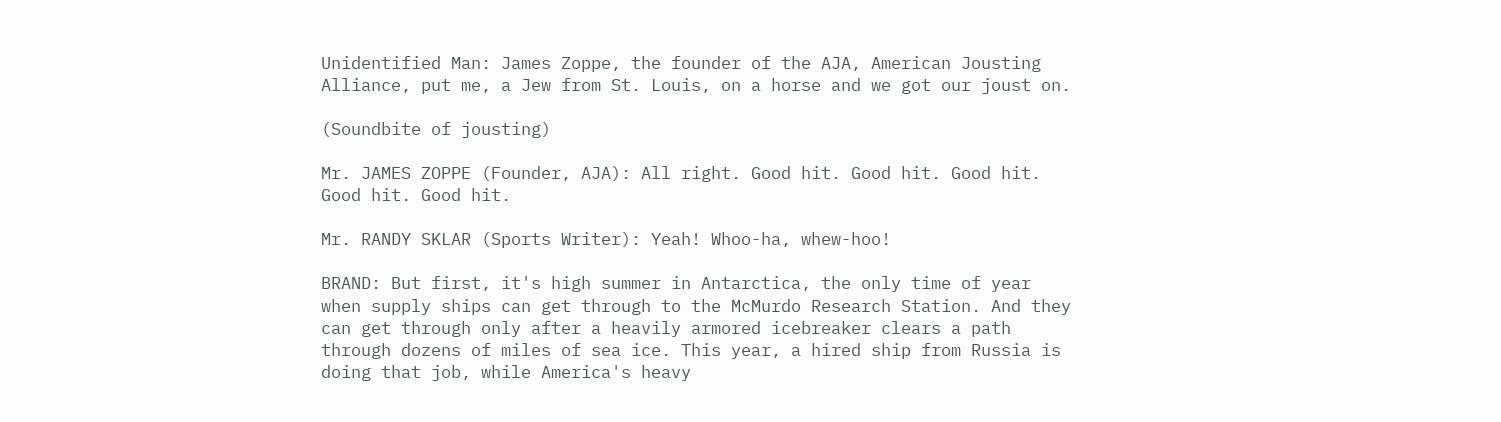Unidentified Man: James Zoppe, the founder of the AJA, American Jousting Alliance, put me, a Jew from St. Louis, on a horse and we got our joust on.

(Soundbite of jousting)

Mr. JAMES ZOPPE (Founder, AJA): All right. Good hit. Good hit. Good hit. Good hit. Good hit.

Mr. RANDY SKLAR (Sports Writer): Yeah! Whoo-ha, whew-hoo!

BRAND: But first, it's high summer in Antarctica, the only time of year when supply ships can get through to the McMurdo Research Station. And they can get through only after a heavily armored icebreaker clears a path through dozens of miles of sea ice. This year, a hired ship from Russia is doing that job, while America's heavy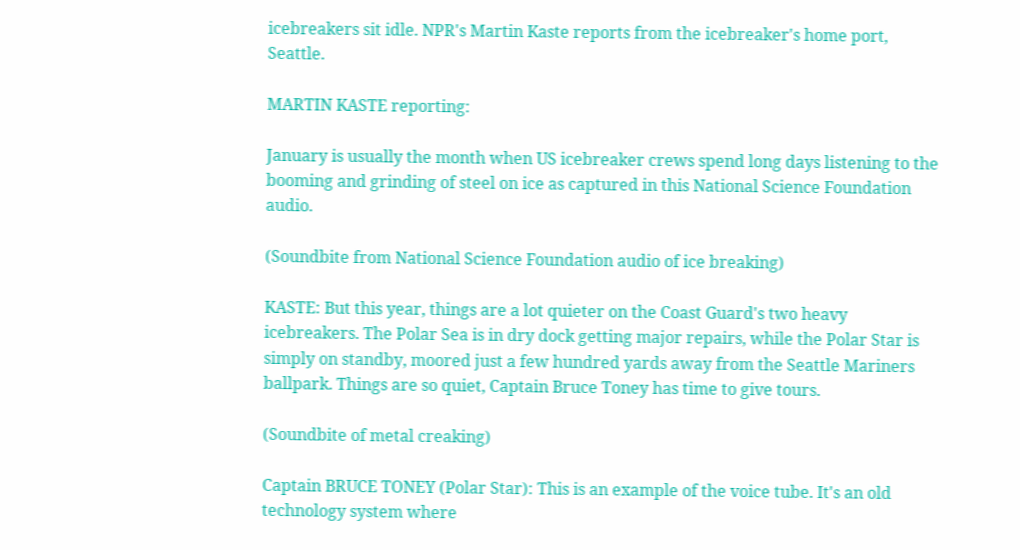icebreakers sit idle. NPR's Martin Kaste reports from the icebreaker's home port, Seattle.

MARTIN KASTE reporting:

January is usually the month when US icebreaker crews spend long days listening to the booming and grinding of steel on ice as captured in this National Science Foundation audio.

(Soundbite from National Science Foundation audio of ice breaking)

KASTE: But this year, things are a lot quieter on the Coast Guard's two heavy icebreakers. The Polar Sea is in dry dock getting major repairs, while the Polar Star is simply on standby, moored just a few hundred yards away from the Seattle Mariners ballpark. Things are so quiet, Captain Bruce Toney has time to give tours.

(Soundbite of metal creaking)

Captain BRUCE TONEY (Polar Star): This is an example of the voice tube. It's an old technology system where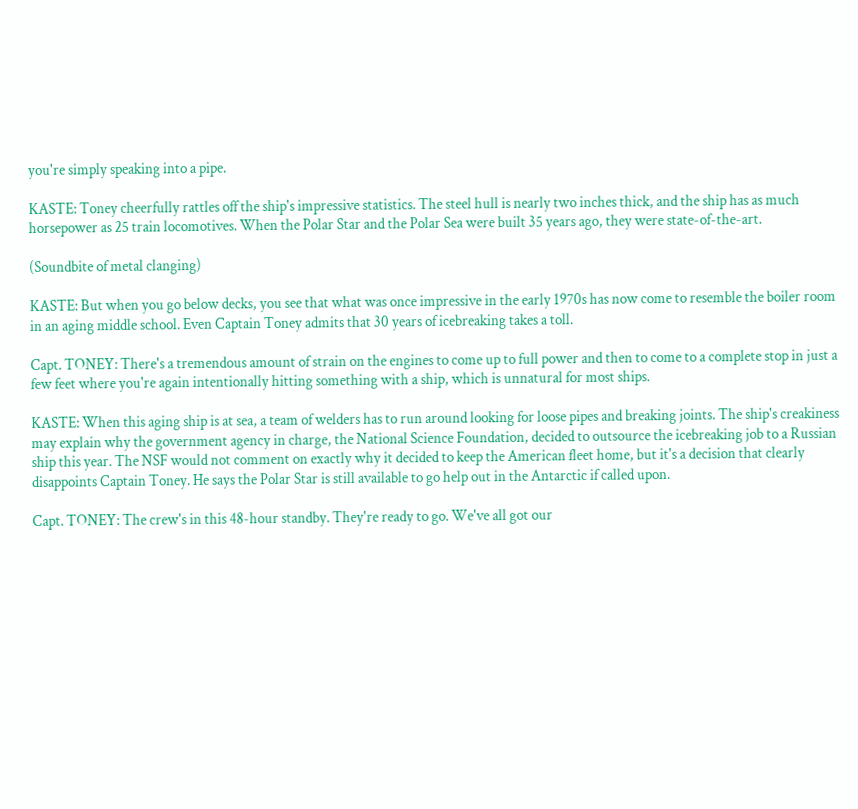you're simply speaking into a pipe.

KASTE: Toney cheerfully rattles off the ship's impressive statistics. The steel hull is nearly two inches thick, and the ship has as much horsepower as 25 train locomotives. When the Polar Star and the Polar Sea were built 35 years ago, they were state-of-the-art.

(Soundbite of metal clanging)

KASTE: But when you go below decks, you see that what was once impressive in the early 1970s has now come to resemble the boiler room in an aging middle school. Even Captain Toney admits that 30 years of icebreaking takes a toll.

Capt. TONEY: There's a tremendous amount of strain on the engines to come up to full power and then to come to a complete stop in just a few feet where you're again intentionally hitting something with a ship, which is unnatural for most ships.

KASTE: When this aging ship is at sea, a team of welders has to run around looking for loose pipes and breaking joints. The ship's creakiness may explain why the government agency in charge, the National Science Foundation, decided to outsource the icebreaking job to a Russian ship this year. The NSF would not comment on exactly why it decided to keep the American fleet home, but it's a decision that clearly disappoints Captain Toney. He says the Polar Star is still available to go help out in the Antarctic if called upon.

Capt. TONEY: The crew's in this 48-hour standby. They're ready to go. We've all got our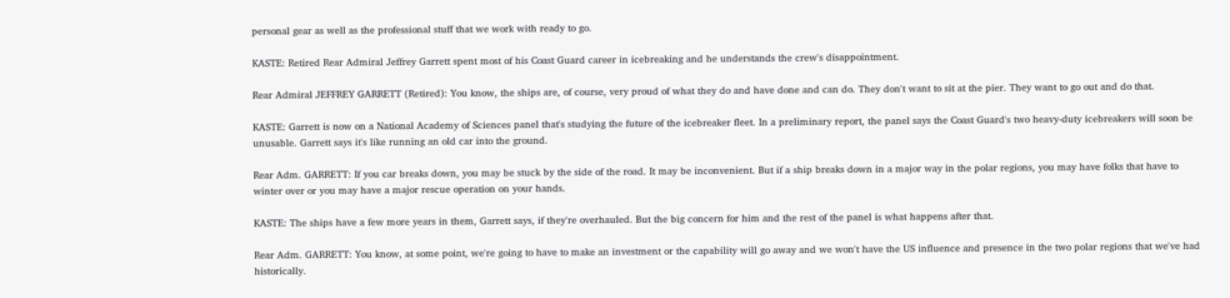personal gear as well as the professional stuff that we work with ready to go.

KASTE: Retired Rear Admiral Jeffrey Garrett spent most of his Coast Guard career in icebreaking and he understands the crew's disappointment.

Rear Admiral JEFFREY GARRETT (Retired): You know, the ships are, of course, very proud of what they do and have done and can do. They don't want to sit at the pier. They want to go out and do that.

KASTE: Garrett is now on a National Academy of Sciences panel that's studying the future of the icebreaker fleet. In a preliminary report, the panel says the Coast Guard's two heavy-duty icebreakers will soon be unusable. Garrett says it's like running an old car into the ground.

Rear Adm. GARRETT: If you car breaks down, you may be stuck by the side of the road. It may be inconvenient. But if a ship breaks down in a major way in the polar regions, you may have folks that have to winter over or you may have a major rescue operation on your hands.

KASTE: The ships have a few more years in them, Garrett says, if they're overhauled. But the big concern for him and the rest of the panel is what happens after that.

Rear Adm. GARRETT: You know, at some point, we're going to have to make an investment or the capability will go away and we won't have the US influence and presence in the two polar regions that we've had historically.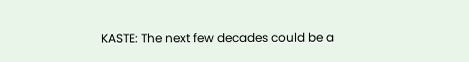KASTE: The next few decades could be a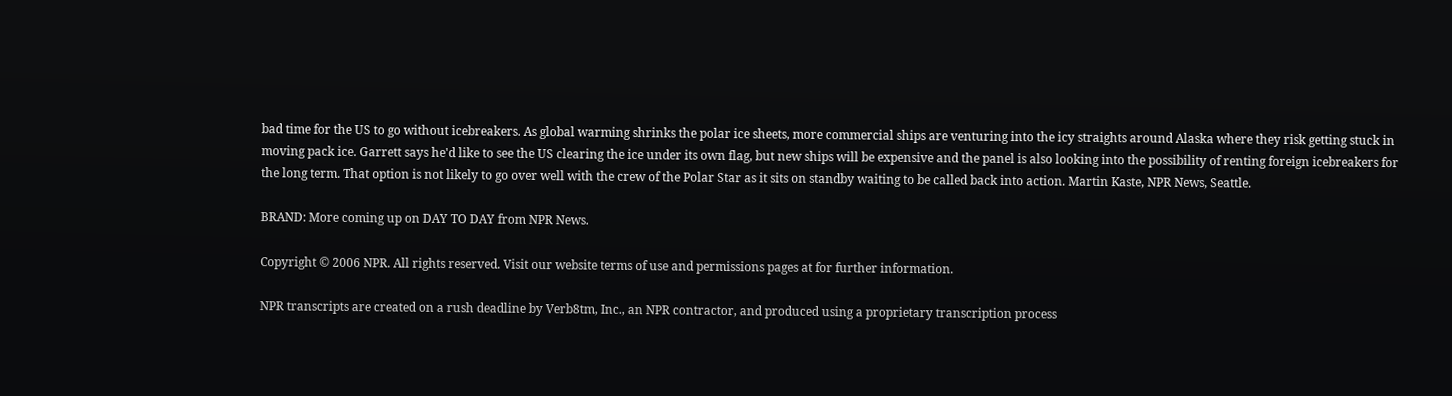bad time for the US to go without icebreakers. As global warming shrinks the polar ice sheets, more commercial ships are venturing into the icy straights around Alaska where they risk getting stuck in moving pack ice. Garrett says he'd like to see the US clearing the ice under its own flag, but new ships will be expensive and the panel is also looking into the possibility of renting foreign icebreakers for the long term. That option is not likely to go over well with the crew of the Polar Star as it sits on standby waiting to be called back into action. Martin Kaste, NPR News, Seattle.

BRAND: More coming up on DAY TO DAY from NPR News.

Copyright © 2006 NPR. All rights reserved. Visit our website terms of use and permissions pages at for further information.

NPR transcripts are created on a rush deadline by Verb8tm, Inc., an NPR contractor, and produced using a proprietary transcription process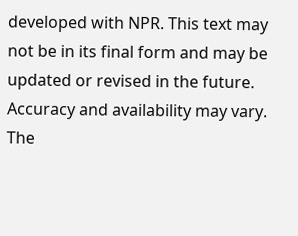developed with NPR. This text may not be in its final form and may be updated or revised in the future. Accuracy and availability may vary. The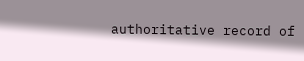authoritative record of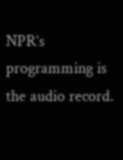NPR’s programming is the audio record.